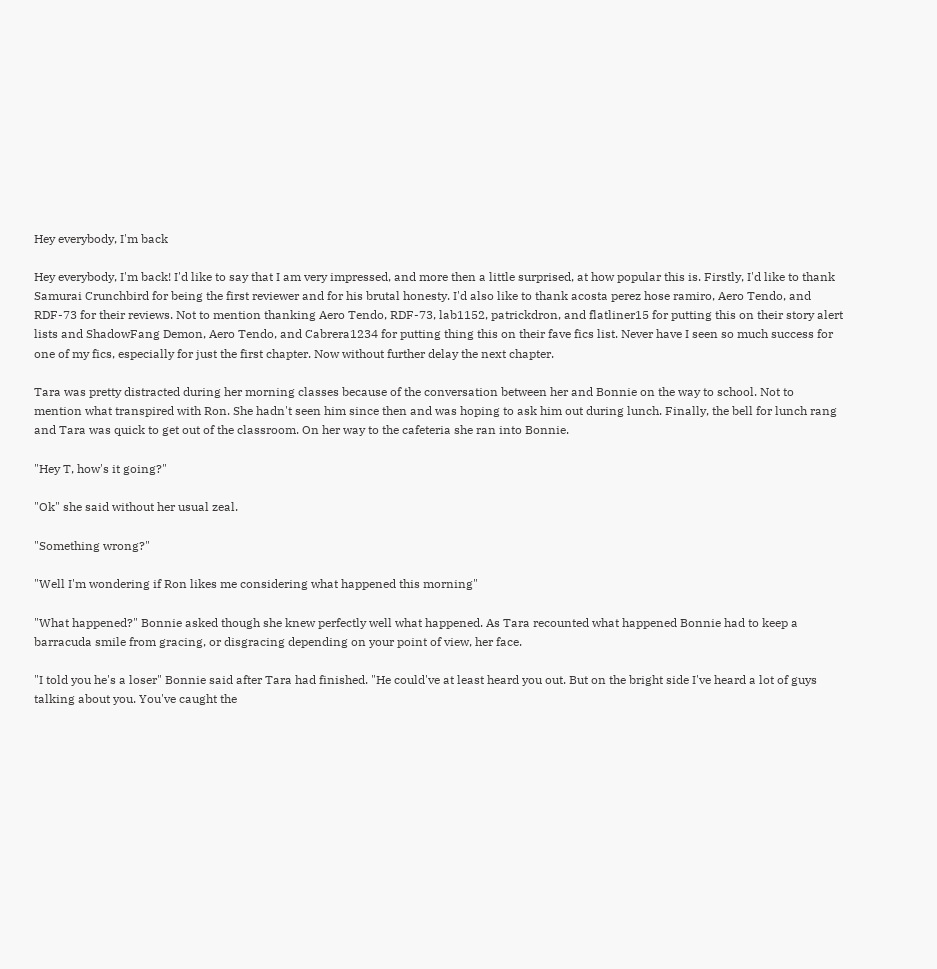Hey everybody, I'm back

Hey everybody, I'm back! I'd like to say that I am very impressed, and more then a little surprised, at how popular this is. Firstly, I'd like to thank Samurai Crunchbird for being the first reviewer and for his brutal honesty. I'd also like to thank acosta perez hose ramiro, Aero Tendo, and RDF-73 for their reviews. Not to mention thanking Aero Tendo, RDF-73, lab1152, patrickdron, and flatliner15 for putting this on their story alert lists and ShadowFang Demon, Aero Tendo, and Cabrera1234 for putting thing this on their fave fics list. Never have I seen so much success for one of my fics, especially for just the first chapter. Now without further delay the next chapter.

Tara was pretty distracted during her morning classes because of the conversation between her and Bonnie on the way to school. Not to mention what transpired with Ron. She hadn't seen him since then and was hoping to ask him out during lunch. Finally, the bell for lunch rang and Tara was quick to get out of the classroom. On her way to the cafeteria she ran into Bonnie.

"Hey T, how's it going?"

"Ok" she said without her usual zeal.

"Something wrong?"

"Well I'm wondering if Ron likes me considering what happened this morning"

"What happened?" Bonnie asked though she knew perfectly well what happened. As Tara recounted what happened Bonnie had to keep a barracuda smile from gracing, or disgracing depending on your point of view, her face.

"I told you he's a loser" Bonnie said after Tara had finished. "He could've at least heard you out. But on the bright side I've heard a lot of guys talking about you. You've caught the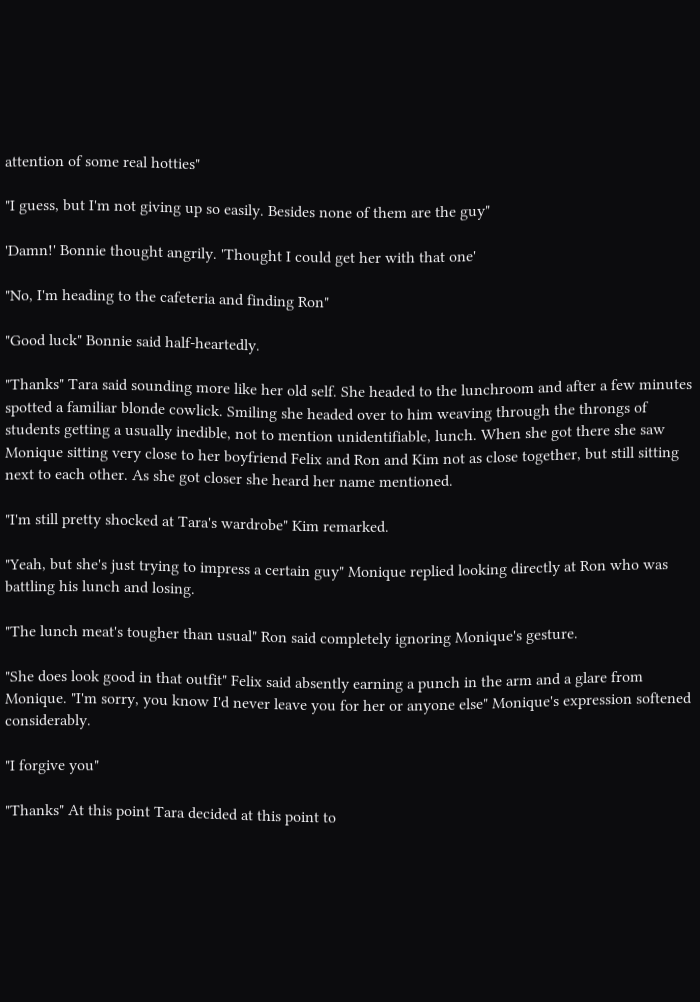attention of some real hotties"

"I guess, but I'm not giving up so easily. Besides none of them are the guy"

'Damn!' Bonnie thought angrily. 'Thought I could get her with that one'

"No, I'm heading to the cafeteria and finding Ron"

"Good luck" Bonnie said half-heartedly.

"Thanks" Tara said sounding more like her old self. She headed to the lunchroom and after a few minutes spotted a familiar blonde cowlick. Smiling she headed over to him weaving through the throngs of students getting a usually inedible, not to mention unidentifiable, lunch. When she got there she saw Monique sitting very close to her boyfriend Felix and Ron and Kim not as close together, but still sitting next to each other. As she got closer she heard her name mentioned.

"I'm still pretty shocked at Tara's wardrobe" Kim remarked.

"Yeah, but she's just trying to impress a certain guy" Monique replied looking directly at Ron who was battling his lunch and losing.

"The lunch meat's tougher than usual" Ron said completely ignoring Monique's gesture.

"She does look good in that outfit" Felix said absently earning a punch in the arm and a glare from Monique. "I'm sorry, you know I'd never leave you for her or anyone else" Monique's expression softened considerably.

"I forgive you"

"Thanks" At this point Tara decided at this point to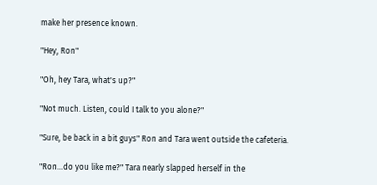make her presence known.

"Hey, Ron"

"Oh, hey Tara, what's up?"

"Not much. Listen, could I talk to you alone?"

"Sure, be back in a bit guys" Ron and Tara went outside the cafeteria.

"Ron…do you like me?" Tara nearly slapped herself in the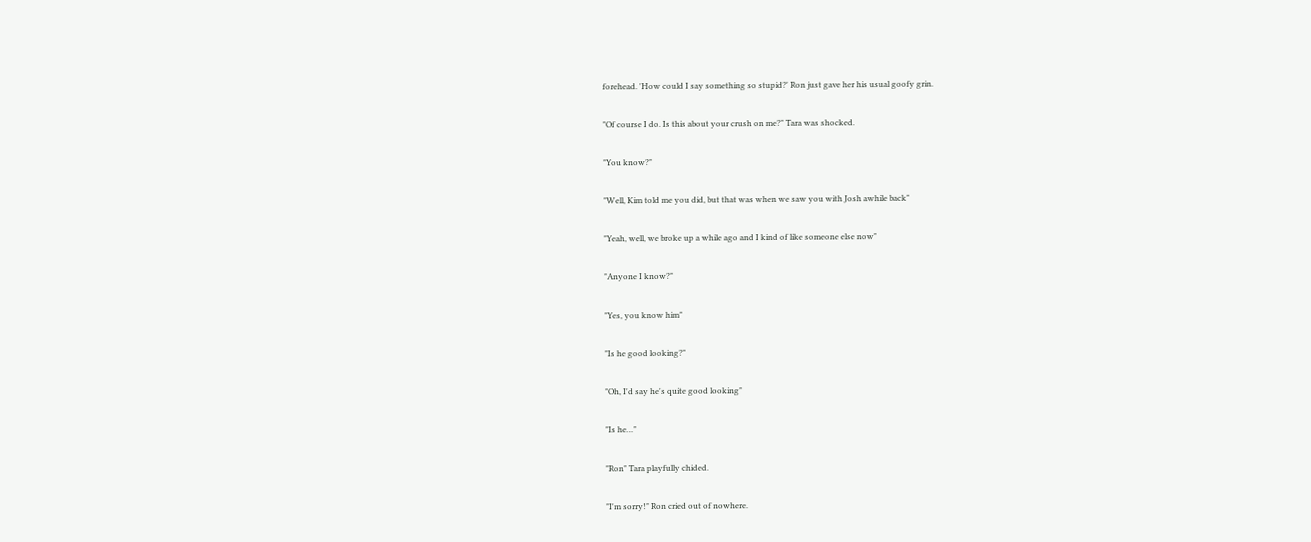forehead. 'How could I say something so stupid?' Ron just gave her his usual goofy grin.

"Of course I do. Is this about your crush on me?" Tara was shocked.

"You know?"

"Well, Kim told me you did, but that was when we saw you with Josh awhile back"

"Yeah, well, we broke up a while ago and I kind of like someone else now"

"Anyone I know?"

"Yes, you know him"

"Is he good looking?"

"Oh, I'd say he's quite good looking"

"Is he…"

"Ron" Tara playfully chided.

"I'm sorry!" Ron cried out of nowhere.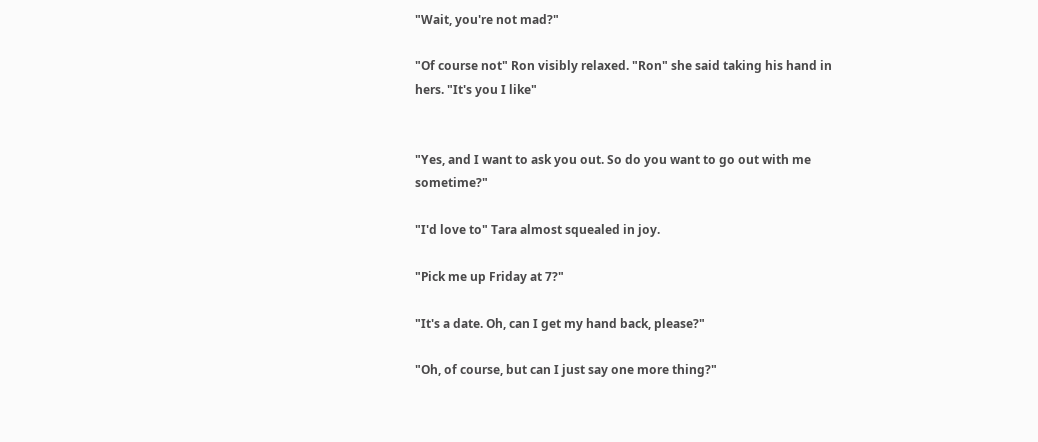"Wait, you're not mad?"

"Of course not" Ron visibly relaxed. "Ron" she said taking his hand in hers. "It's you I like"


"Yes, and I want to ask you out. So do you want to go out with me sometime?"

"I'd love to" Tara almost squealed in joy.

"Pick me up Friday at 7?"

"It's a date. Oh, can I get my hand back, please?"

"Oh, of course, but can I just say one more thing?"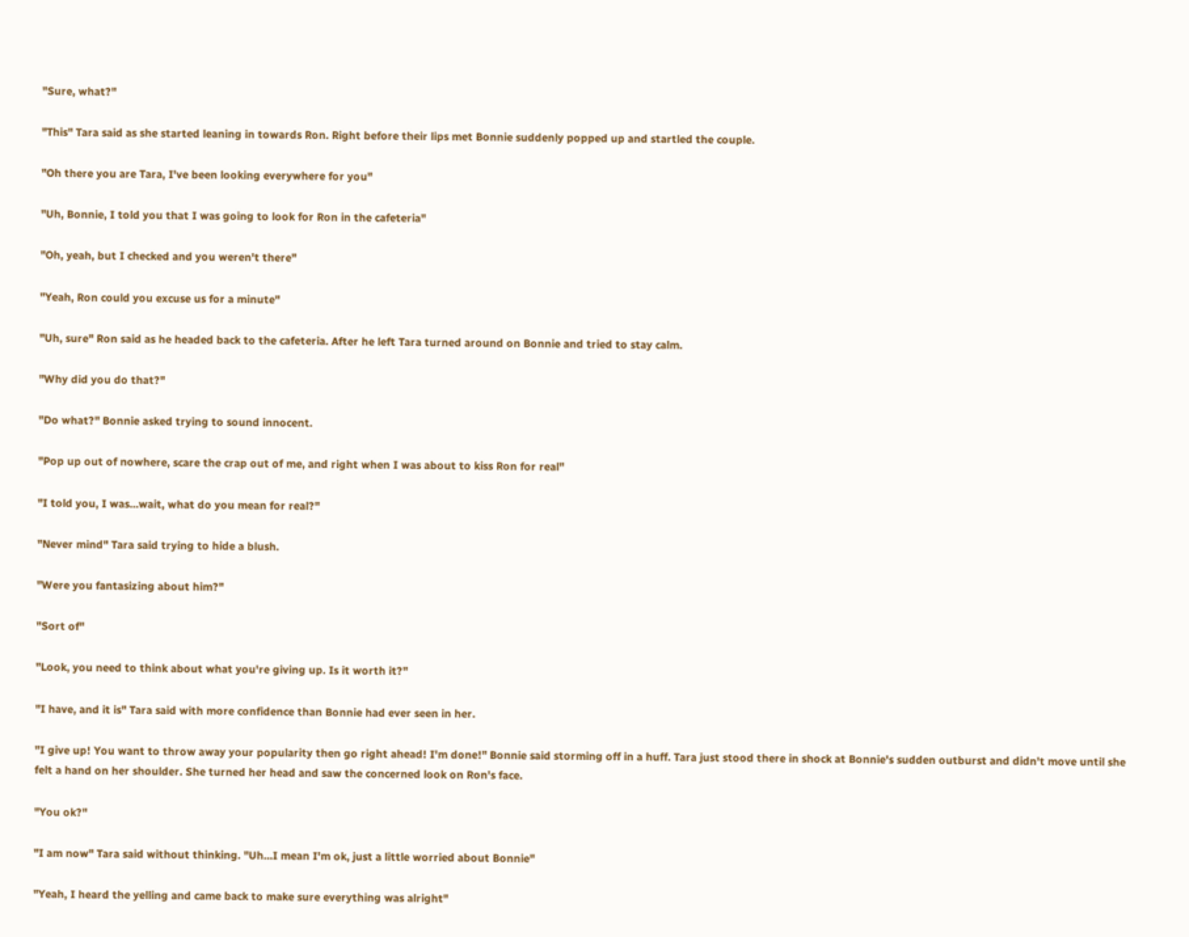"Sure, what?"

"This" Tara said as she started leaning in towards Ron. Right before their lips met Bonnie suddenly popped up and startled the couple.

"Oh there you are Tara, I've been looking everywhere for you"

"Uh, Bonnie, I told you that I was going to look for Ron in the cafeteria"

"Oh, yeah, but I checked and you weren't there"

"Yeah, Ron could you excuse us for a minute"

"Uh, sure" Ron said as he headed back to the cafeteria. After he left Tara turned around on Bonnie and tried to stay calm.

"Why did you do that?"

"Do what?" Bonnie asked trying to sound innocent.

"Pop up out of nowhere, scare the crap out of me, and right when I was about to kiss Ron for real"

"I told you, I was…wait, what do you mean for real?"

"Never mind" Tara said trying to hide a blush.

"Were you fantasizing about him?"

"Sort of"

"Look, you need to think about what you're giving up. Is it worth it?"

"I have, and it is" Tara said with more confidence than Bonnie had ever seen in her.

"I give up! You want to throw away your popularity then go right ahead! I'm done!" Bonnie said storming off in a huff. Tara just stood there in shock at Bonnie's sudden outburst and didn't move until she felt a hand on her shoulder. She turned her head and saw the concerned look on Ron's face.

"You ok?"

"I am now" Tara said without thinking. "Uh…I mean I'm ok, just a little worried about Bonnie"

"Yeah, I heard the yelling and came back to make sure everything was alright"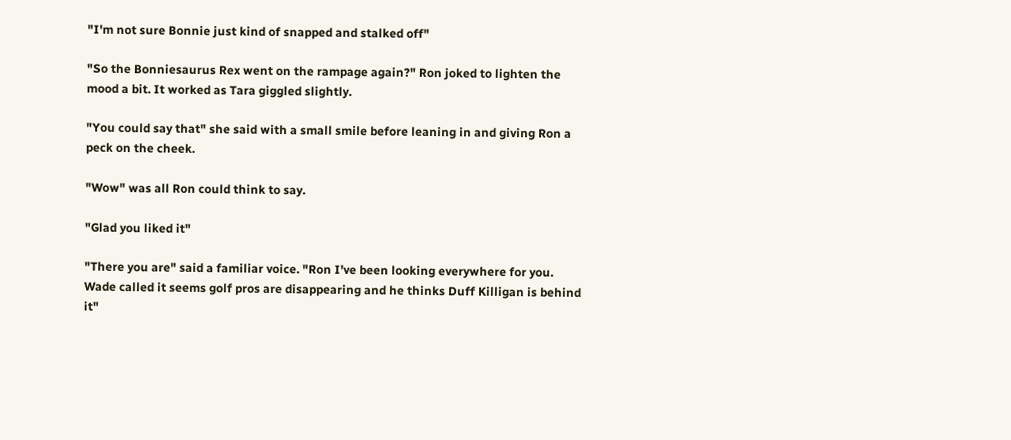"I'm not sure Bonnie just kind of snapped and stalked off"

"So the Bonniesaurus Rex went on the rampage again?" Ron joked to lighten the mood a bit. It worked as Tara giggled slightly.

"You could say that" she said with a small smile before leaning in and giving Ron a peck on the cheek.

"Wow" was all Ron could think to say.

"Glad you liked it"

"There you are" said a familiar voice. "Ron I've been looking everywhere for you. Wade called it seems golf pros are disappearing and he thinks Duff Killigan is behind it"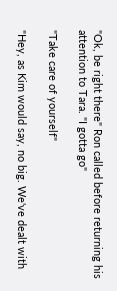"Ok, be right there" Ron called before returning his attention to Tara. "I gotta go"

"Take care of yourself"

"Hey, as Kim would say, no big. We've dealt with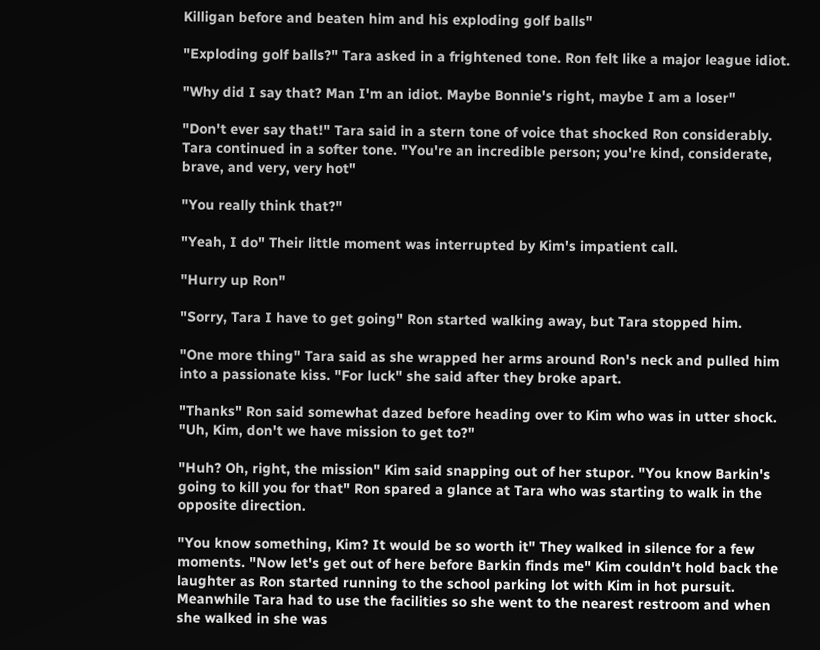Killigan before and beaten him and his exploding golf balls"

"Exploding golf balls?" Tara asked in a frightened tone. Ron felt like a major league idiot.

"Why did I say that? Man I'm an idiot. Maybe Bonnie's right, maybe I am a loser"

"Don't ever say that!" Tara said in a stern tone of voice that shocked Ron considerably. Tara continued in a softer tone. "You're an incredible person; you're kind, considerate, brave, and very, very hot"

"You really think that?"

"Yeah, I do" Their little moment was interrupted by Kim's impatient call.

"Hurry up Ron"

"Sorry, Tara I have to get going" Ron started walking away, but Tara stopped him.

"One more thing" Tara said as she wrapped her arms around Ron's neck and pulled him into a passionate kiss. "For luck" she said after they broke apart.

"Thanks" Ron said somewhat dazed before heading over to Kim who was in utter shock. "Uh, Kim, don't we have mission to get to?"

"Huh? Oh, right, the mission" Kim said snapping out of her stupor. "You know Barkin's going to kill you for that" Ron spared a glance at Tara who was starting to walk in the opposite direction.

"You know something, Kim? It would be so worth it" They walked in silence for a few moments. "Now let's get out of here before Barkin finds me" Kim couldn't hold back the laughter as Ron started running to the school parking lot with Kim in hot pursuit. Meanwhile Tara had to use the facilities so she went to the nearest restroom and when she walked in she was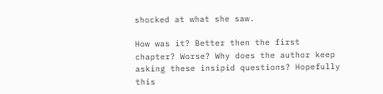shocked at what she saw.

How was it? Better then the first chapter? Worse? Why does the author keep asking these insipid questions? Hopefully this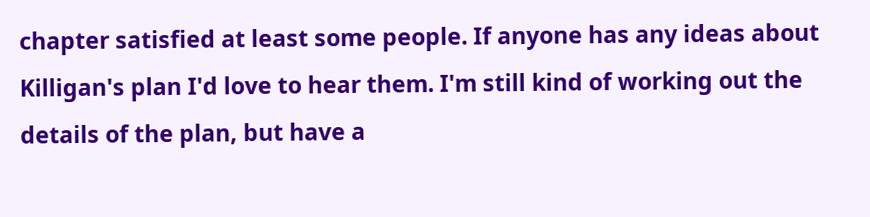chapter satisfied at least some people. If anyone has any ideas about Killigan's plan I'd love to hear them. I'm still kind of working out the details of the plan, but have a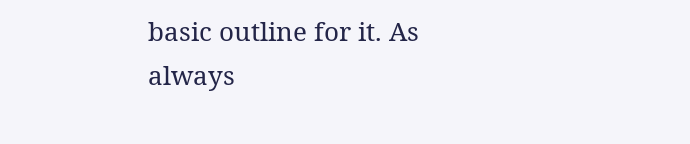basic outline for it. As always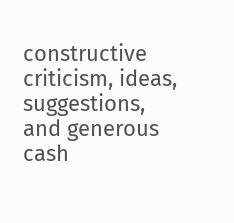constructive criticism, ideas, suggestions, and generous cash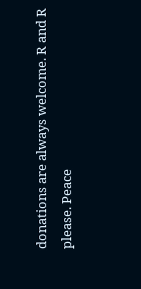donations are always welcome. R and R please. Peace